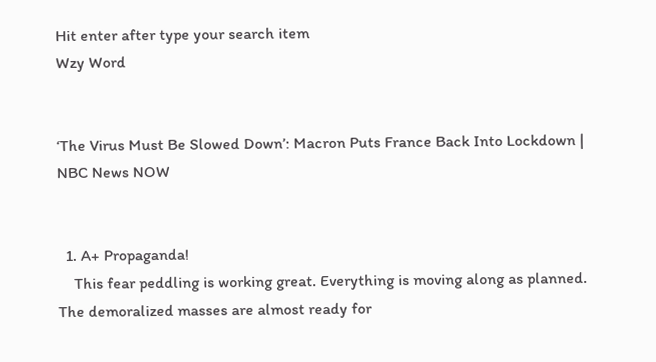Hit enter after type your search item
Wzy Word


‘The Virus Must Be Slowed Down’: Macron Puts France Back Into Lockdown | NBC News NOW


  1. A+ Propaganda!
    This fear peddling is working great. Everything is moving along as planned. The demoralized masses are almost ready for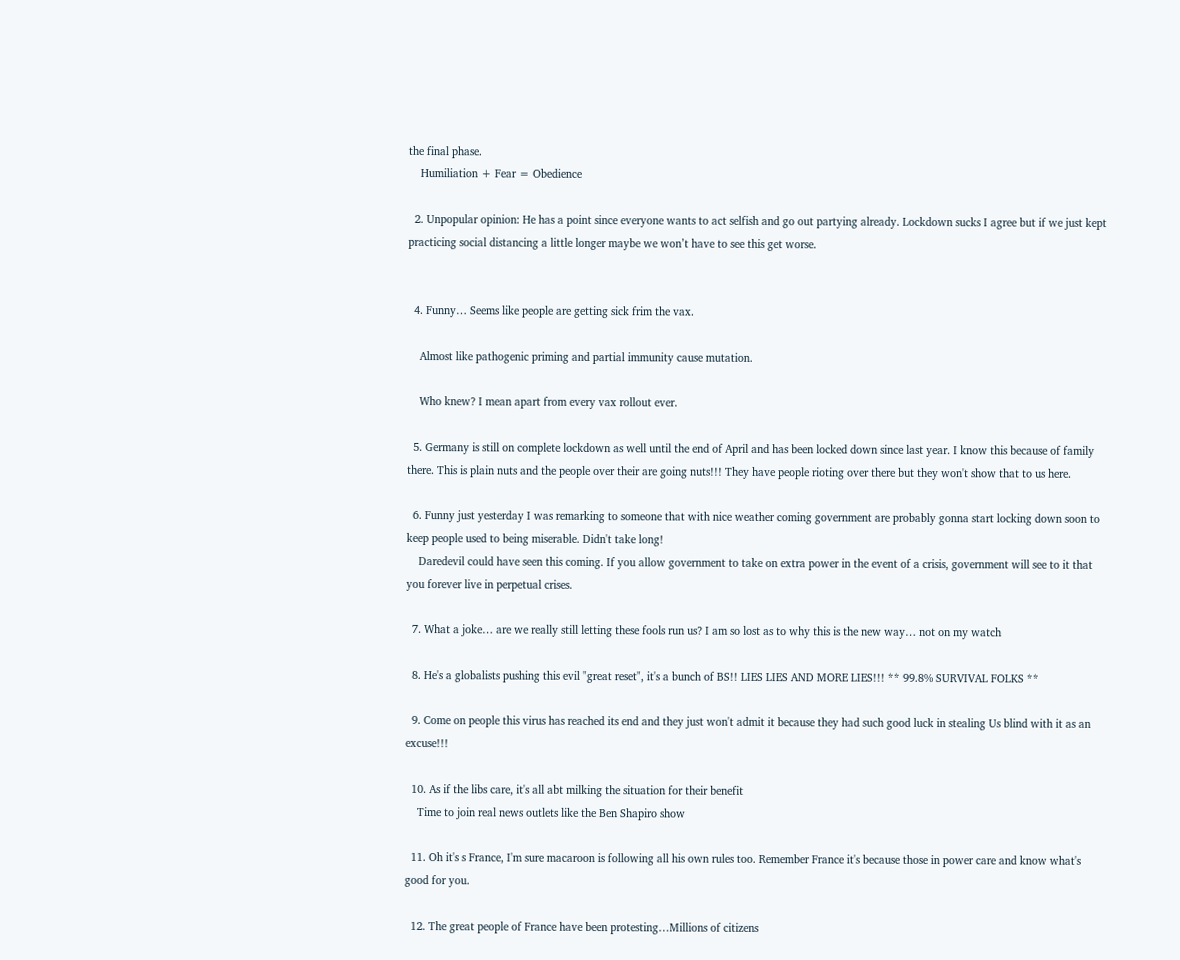the final phase.
    Humiliation + Fear = Obedience

  2. Unpopular opinion: He has a point since everyone wants to act selfish and go out partying already. Lockdown sucks I agree but if we just kept practicing social distancing a little longer maybe we won’t have to see this get worse.


  4. Funny… Seems like people are getting sick frim the vax.

    Almost like pathogenic priming and partial immunity cause mutation.

    Who knew? I mean apart from every vax rollout ever.

  5. Germany is still on complete lockdown as well until the end of April and has been locked down since last year. I know this because of family there. This is plain nuts and the people over their are going nuts!!! They have people rioting over there but they won't show that to us here.

  6. Funny just yesterday I was remarking to someone that with nice weather coming government are probably gonna start locking down soon to keep people used to being miserable. Didn't take long!
    Daredevil could have seen this coming. If you allow government to take on extra power in the event of a crisis, government will see to it that you forever live in perpetual crises.

  7. What a joke… are we really still letting these fools run us? I am so lost as to why this is the new way… not on my watch

  8. He's a globalists pushing this evil "great reset", it's a bunch of BS!! LIES LIES AND MORE LIES!!! ** 99.8% SURVIVAL FOLKS **

  9. Come on people this virus has reached its end and they just won't admit it because they had such good luck in stealing Us blind with it as an excuse!!!

  10. As if the libs care, it's all abt milking the situation for their benefit
    Time to join real news outlets like the Ben Shapiro show

  11. Oh it's s France, I'm sure macaroon is following all his own rules too. Remember France it's because those in power care and know what's good for you.

  12. The great people of France have been protesting…Millions of citizens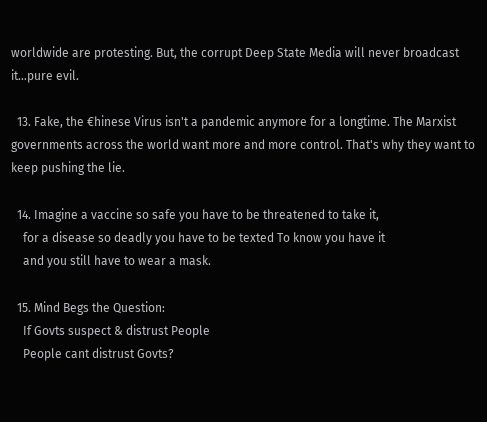worldwide are protesting. But, the corrupt Deep State Media will never broadcast it…pure evil.

  13. Fake, the €hinese Virus isn't a pandemic anymore for a longtime. The Marxist governments across the world want more and more control. That's why they want to keep pushing the lie.

  14. Imagine a vaccine so safe you have to be threatened to take it,
    for a disease so deadly you have to be texted To know you have it
    and you still have to wear a mask.

  15. Mind Begs the Question:
    If Govts suspect & distrust People
    People cant distrust Govts?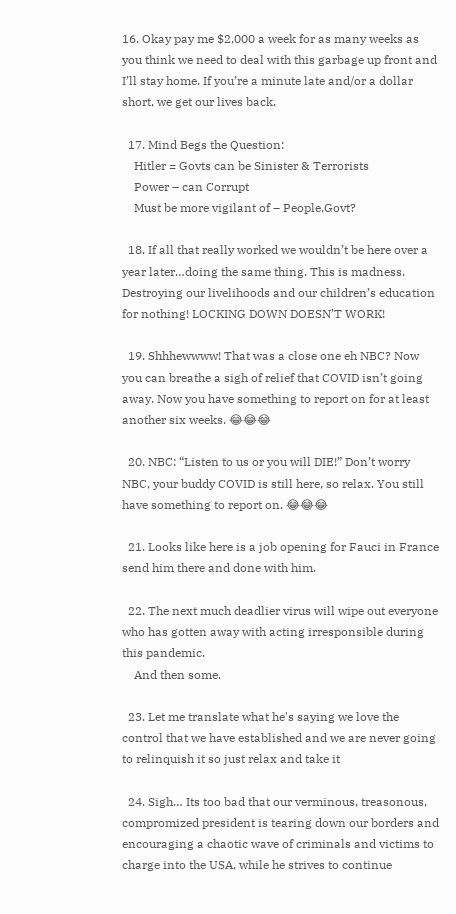16. Okay pay me $2,000 a week for as many weeks as you think we need to deal with this garbage up front and I’ll stay home. If you’re a minute late and/or a dollar short, we get our lives back.

  17. Mind Begs the Question:
    Hitler = Govts can be Sinister & Terrorists
    Power – can Corrupt
    Must be more vigilant of – People,Govt?

  18. If all that really worked we wouldn’t be here over a year later…doing the same thing. This is madness. Destroying our livelihoods and our children’s education for nothing! LOCKING DOWN DOESN’T WORK!

  19. Shhhewwww! That was a close one eh NBC? Now you can breathe a sigh of relief that COVID isn’t going away. Now you have something to report on for at least another six weeks. 😂😂😂

  20. NBC: “Listen to us or you will DIE!” Don’t worry NBC, your buddy COVID is still here, so relax. You still have something to report on. 😂😂😂

  21. Looks like here is a job opening for Fauci in France send him there and done with him.

  22. The next much deadlier virus will wipe out everyone who has gotten away with acting irresponsible during this pandemic.
    And then some.

  23. Let me translate what he's saying we love the control that we have established and we are never going to relinquish it so just relax and take it

  24. Sigh… Its too bad that our verminous, treasonous, compromized president is tearing down our borders and encouraging a chaotic wave of criminals and victims to charge into the USA, while he strives to continue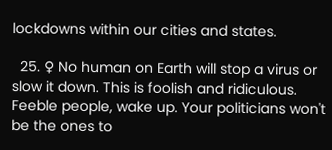lockdowns within our cities and states.

  25. ♀ No human on Earth will stop a virus or slow it down. This is foolish and ridiculous. Feeble people, wake up. Your politicians won't be the ones to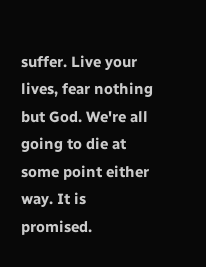suffer. Live your lives, fear nothing but God. We're all going to die at some point either way. It is promised.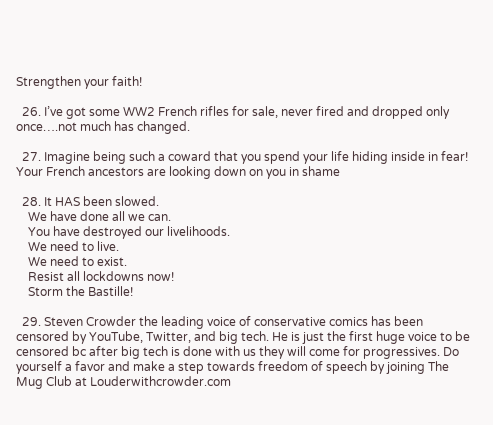Strengthen your faith!

  26. I’ve got some WW2 French rifles for sale, never fired and dropped only once….not much has changed.

  27. Imagine being such a coward that you spend your life hiding inside in fear! Your French ancestors are looking down on you in shame

  28. It HAS been slowed.
    We have done all we can.
    You have destroyed our livelihoods.
    We need to live.
    We need to exist.
    Resist all lockdowns now!
    Storm the Bastille!

  29. Steven Crowder the leading voice of conservative comics has been censored by YouTube, Twitter, and big tech. He is just the first huge voice to be censored bc after big tech is done with us they will come for progressives. Do yourself a favor and make a step towards freedom of speech by joining The Mug Club at Louderwithcrowder.com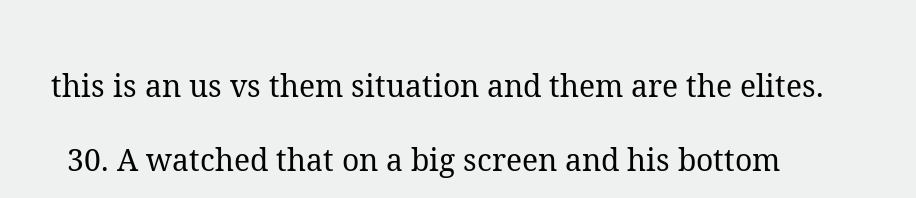this is an us vs them situation and them are the elites.

  30. A watched that on a big screen and his bottom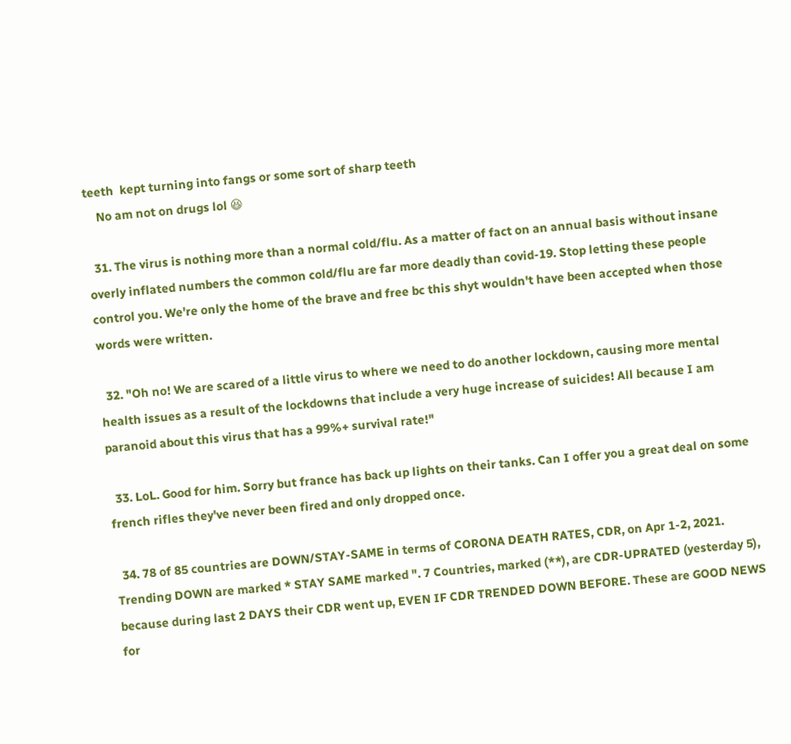teeth  kept turning into fangs or some sort of sharp teeth
    No am not on drugs lol 😆

  31. The virus is nothing more than a normal cold/flu. As a matter of fact on an annual basis without insane overly inflated numbers the common cold/flu are far more deadly than covid-19. Stop letting these people control you. We're only the home of the brave and free bc this shyt wouldn't have been accepted when those words were written.

  32. "Oh no! We are scared of a little virus to where we need to do another lockdown, causing more mental health issues as a result of the lockdowns that include a very huge increase of suicides! All because I am paranoid about this virus that has a 99%+ survival rate!"

  33. LoL. Good for him. Sorry but france has back up lights on their tanks. Can I offer you a great deal on some french rifles they've never been fired and only dropped once.

  34. 78 of 85 countries are DOWN/STAY-SAME in terms of CORONA DEATH RATES, CDR, on Apr 1-2, 2021. Trending DOWN are marked * STAY SAME marked ". 7 Countries, marked (**), are CDR-UPRATED (yesterday 5), because during last 2 DAYS their CDR went up, EVEN IF CDR TRENDED DOWN BEFORE. These are GOOD NEWS for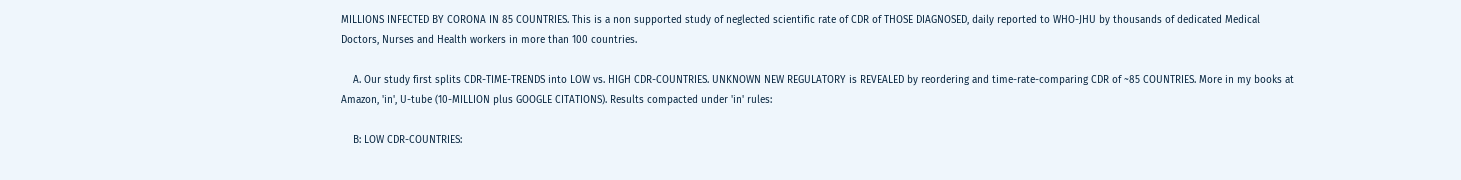MILLIONS INFECTED BY CORONA IN 85 COUNTRIES. This is a non supported study of neglected scientific rate of CDR of THOSE DIAGNOSED, daily reported to WHO-JHU by thousands of dedicated Medical Doctors, Nurses and Health workers in more than 100 countries.

    A. Our study first splits CDR-TIME-TRENDS into LOW vs. HIGH CDR-COUNTRIES. UNKNOWN NEW REGULATORY is REVEALED by reordering and time-rate-comparing CDR of ~85 COUNTRIES. More in my books at Amazon, 'in', U-tube (10-MILLION plus GOOGLE CITATIONS). Results compacted under 'in' rules:

    B: LOW CDR-COUNTRIES: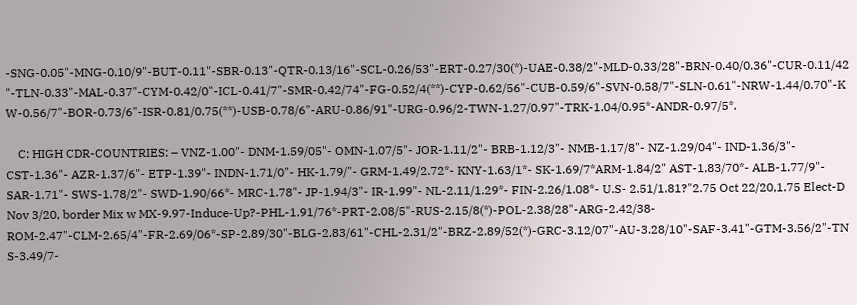-SNG-0.05"-MNG-0.10/9"-BUT-0.11"-SBR-0.13"-QTR-0.13/16"-SCL-0.26/53"-ERT-0.27/30(*)-UAE-0.38/2"-MLD-0.33/28"-BRN-0.40/0.36"-CUR-0.11/42"-TLN-0.33"-MAL-0.37"-CYM-0.42/0"-ICL-0.41/7"-SMR-0.42/74"-FG-0.52/4(**)-CYP-0.62/56"-CUB-0.59/6"-SVN-0.58/7"-SLN-0.61"-NRW-1.44/0.70"-KW-0.56/7"-BOR-0.73/6"-ISR-0.81/0.75(**)-USB-0.78/6"-ARU-0.86/91"-URG-0.96/2-TWN-1.27/0.97"-TRK-1.04/0.95*-ANDR-0.97/5*.

    C: HIGH CDR-COUNTRIES: – VNZ-1.00"- DNM-1.59/05"- OMN-1.07/5"- JOR-1.11/2"- BRB-1.12/3"- NMB-1.17/8"- NZ-1.29/04"- IND-1.36/3"- CST-1.36"- AZR-1.37/6"- ETP-1.39"- INDN-1.71/0"- HK-1.79/"- GRM-1.49/2.72*- KNY-1.63/1*- SK-1.69/7*ARM-1.84/2" AST-1.83/70*- ALB-1.77/9"- SAR-1.71"- SWS-1.78/2"- SWD-1.90/66*- MRC-1.78"- JP-1.94/3"- IR-1.99"- NL-2.11/1.29*- FIN-2.26/1.08*- U.S- 2.51/1.81?"2.75 Oct 22/20,1.75 Elect-D Nov 3/20, border Mix w MX-9.97-Induce-Up?-PHL-1.91/76*-PRT-2.08/5"-RUS-2.15/8(*)-POL-2.38/28"-ARG-2.42/38-ROM-2.47"-CLM-2.65/4"-FR-2.69/06*-SP-2.89/30"-BLG-2.83/61"-CHL-2.31/2"-BRZ-2.89/52(*)-GRC-3.12/07"-AU-3.28/10"-SAF-3.41"-GTM-3.56/2"-TNS-3.49/7-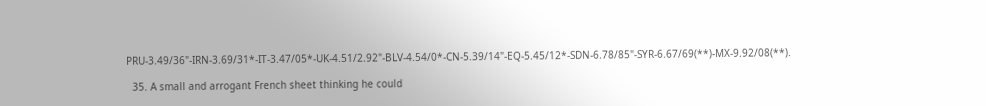PRU-3.49/36"-IRN-3.69/31*-IT-3.47/05*-UK-4.51/2.92"-BLV-4.54/0*-CN-5.39/14"-EQ-5.45/12*-SDN-6.78/85"-SYR-6.67/69(**)-MX-9.92/08(**).

  35. A small and arrogant French sheet thinking he could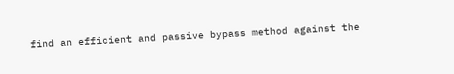find an efficient and passive bypass method against the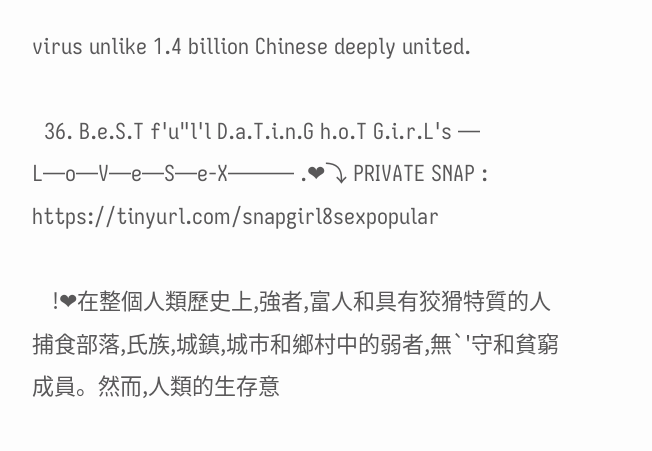virus unlike 1.4 billion Chinese deeply united.

  36. B.e.S.T f'u"l'l D.a.T.i.n.G h.o.T G.i.r.L's — L—o—V—e—S—e-X——— .❤⤵ PRIVATE SNAP : https://tinyurl.com/snapgirl8sexpopular

    !❤在整個人類歷史上,強者,富人和具有狡猾特質的人捕食部落,氏族,城鎮,城市和鄉村中的弱者,無`'守和貧窮成員。然而,人類的生存意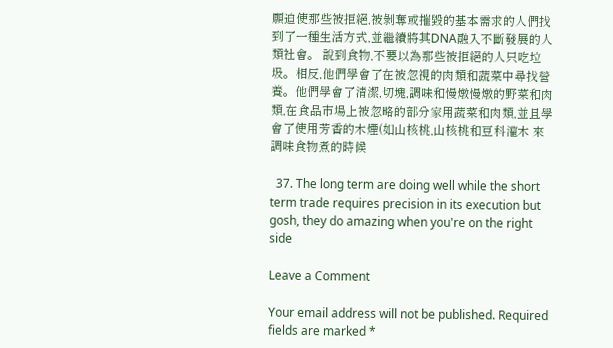願迫使那些被拒絕,被剝奪或摧毀的基本需求的人們找到了一種生活方式,並繼續將其DNA融入不斷發展的人類社會。 說到食物,不要以為那些被拒絕的人只吃垃圾。相反,他們學會了在被忽視的肉類和蔬菜中尋找營養。他們學會了清潔,切塊,調味和慢燉慢燉的野菜和肉類,在食品市場上被忽略的部分家用蔬菜和肉類,並且學會了使用芳香的木煙(如山核桃,山核桃和豆科灌木 來調味食物煮的時候

  37. The long term are doing well while the short term trade requires precision in its execution but gosh, they do amazing when you're on the right side

Leave a Comment

Your email address will not be published. Required fields are marked *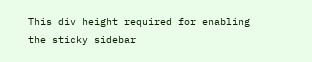This div height required for enabling the sticky sidebar